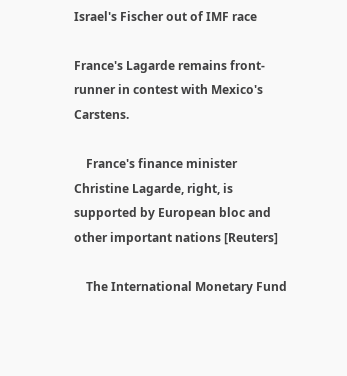Israel's Fischer out of IMF race

France's Lagarde remains front-runner in contest with Mexico's Carstens.

    France's finance minister Christine Lagarde, right, is supported by European bloc and other important nations [Reuters]

    The International Monetary Fund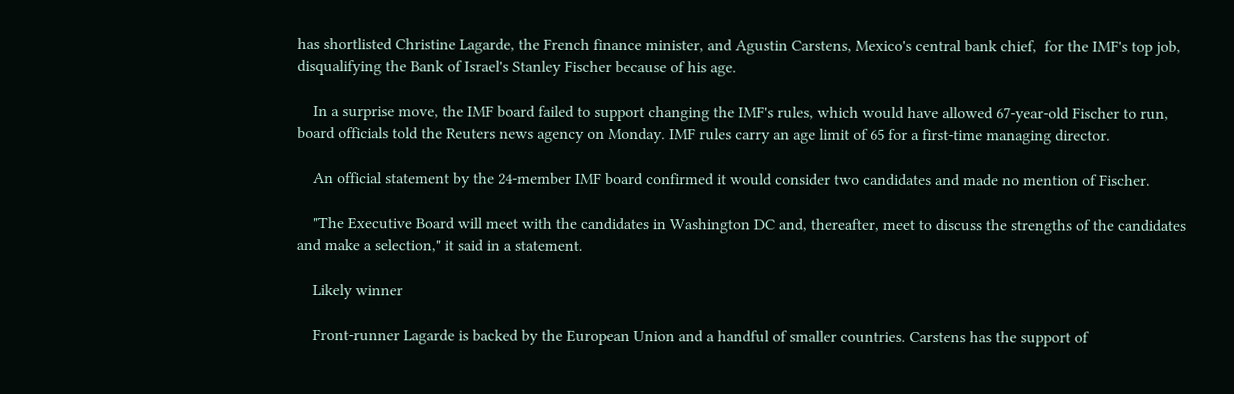has shortlisted Christine Lagarde, the French finance minister, and Agustin Carstens, Mexico's central bank chief,  for the IMF's top job, disqualifying the Bank of Israel's Stanley Fischer because of his age.

    In a surprise move, the IMF board failed to support changing the IMF's rules, which would have allowed 67-year-old Fischer to run, board officials told the Reuters news agency on Monday. IMF rules carry an age limit of 65 for a first-time managing director.

    An official statement by the 24-member IMF board confirmed it would consider two candidates and made no mention of Fischer.

    "The Executive Board will meet with the candidates in Washington DC and, thereafter, meet to discuss the strengths of the candidates and make a selection," it said in a statement.

    Likely winner

    Front-runner Lagarde is backed by the European Union and a handful of smaller countries. Carstens has the support of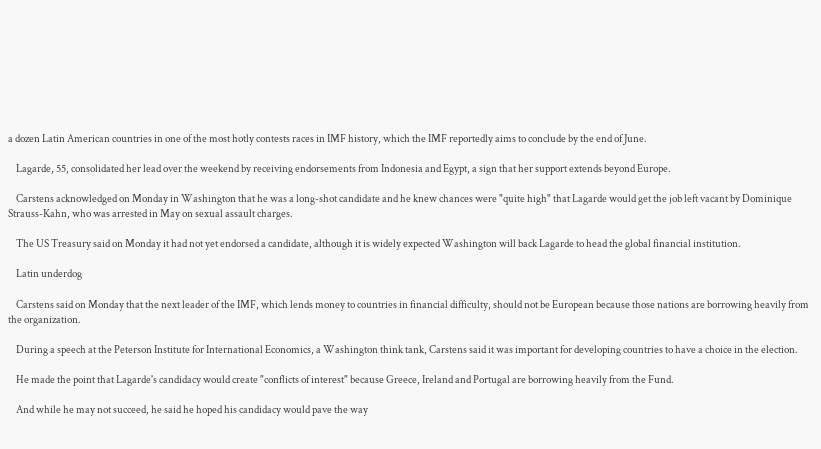a dozen Latin American countries in one of the most hotly contests races in IMF history, which the IMF reportedly aims to conclude by the end of June.

    Lagarde, 55, consolidated her lead over the weekend by receiving endorsements from Indonesia and Egypt, a sign that her support extends beyond Europe.

    Carstens acknowledged on Monday in Washington that he was a long-shot candidate and he knew chances were "quite high" that Lagarde would get the job left vacant by Dominique Strauss-Kahn, who was arrested in May on sexual assault charges.

    The US Treasury said on Monday it had not yet endorsed a candidate, although it is widely expected Washington will back Lagarde to head the global financial institution.

    Latin underdog

    Carstens said on Monday that the next leader of the IMF, which lends money to countries in financial difficulty, should not be European because those nations are borrowing heavily from the organization.

    During a speech at the Peterson Institute for International Economics, a Washington think tank, Carstens said it was important for developing countries to have a choice in the election.

    He made the point that Lagarde's candidacy would create "conflicts of interest" because Greece, Ireland and Portugal are borrowing heavily from the Fund.

    And while he may not succeed, he said he hoped his candidacy would pave the way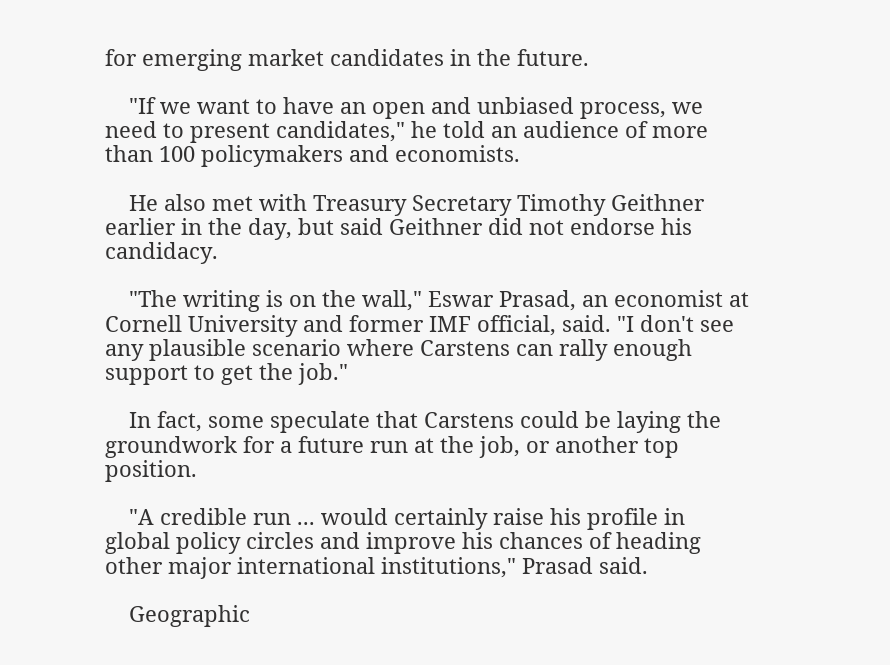for emerging market candidates in the future.

    "If we want to have an open and unbiased process, we need to present candidates," he told an audience of more than 100 policymakers and economists.

    He also met with Treasury Secretary Timothy Geithner earlier in the day, but said Geithner did not endorse his candidacy.

    "The writing is on the wall," Eswar Prasad, an economist at Cornell University and former IMF official, said. "I don't see any plausible scenario where Carstens can rally enough support to get the job."

    In fact, some speculate that Carstens could be laying the groundwork for a future run at the job, or another top position.

    "A credible run ... would certainly raise his profile in global policy circles and improve his chances of heading other major international institutions," Prasad said.

    Geographic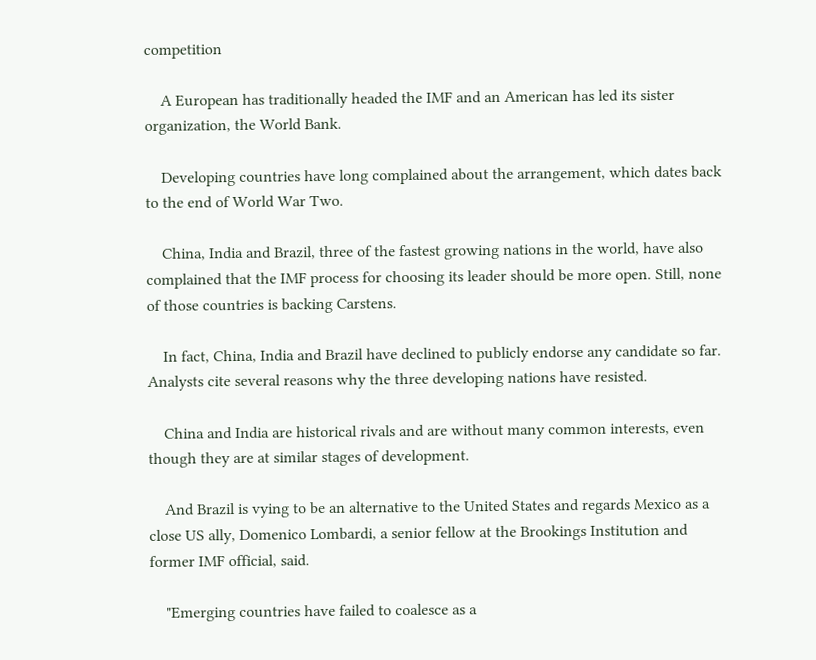competition

    A European has traditionally headed the IMF and an American has led its sister organization, the World Bank.

    Developing countries have long complained about the arrangement, which dates back to the end of World War Two.

    China, India and Brazil, three of the fastest growing nations in the world, have also complained that the IMF process for choosing its leader should be more open. Still, none of those countries is backing Carstens.

    In fact, China, India and Brazil have declined to publicly endorse any candidate so far. Analysts cite several reasons why the three developing nations have resisted.

    China and India are historical rivals and are without many common interests, even though they are at similar stages of development.

    And Brazil is vying to be an alternative to the United States and regards Mexico as a close US ally, Domenico Lombardi, a senior fellow at the Brookings Institution and former IMF official, said.

    "Emerging countries have failed to coalesce as a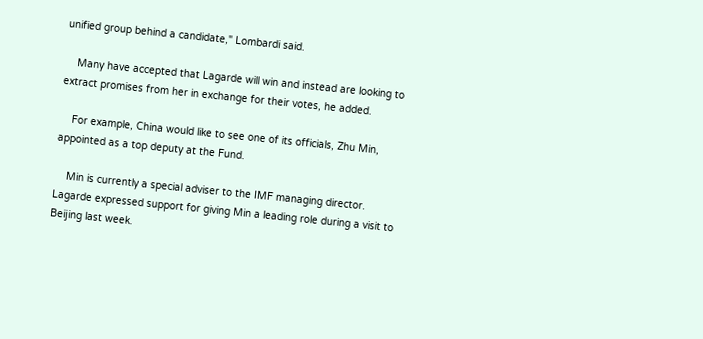unified group behind a candidate," Lombardi said.

    Many have accepted that Lagarde will win and instead are looking to extract promises from her in exchange for their votes, he added.

    For example, China would like to see one of its officials, Zhu Min, appointed as a top deputy at the Fund.

    Min is currently a special adviser to the IMF managing director. Lagarde expressed support for giving Min a leading role during a visit to Beijing last week.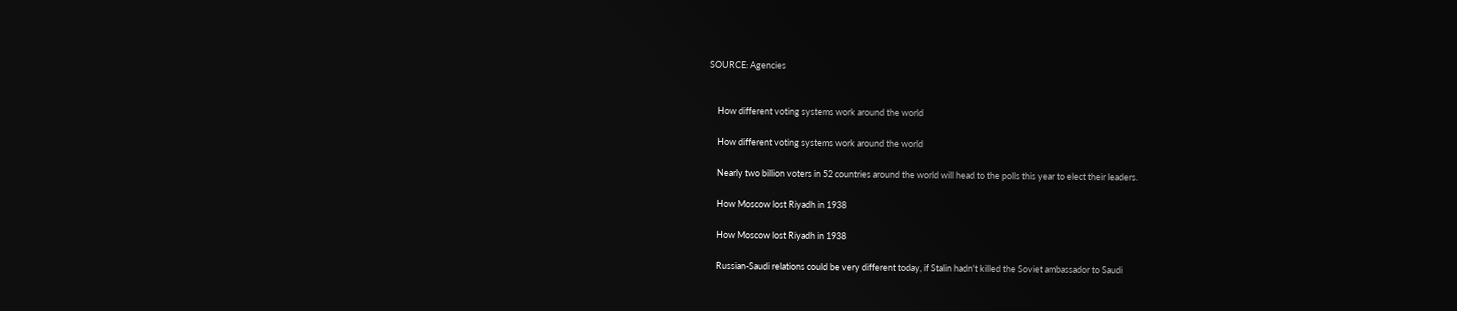SOURCE: Agencies


    How different voting systems work around the world

    How different voting systems work around the world

    Nearly two billion voters in 52 countries around the world will head to the polls this year to elect their leaders.

    How Moscow lost Riyadh in 1938

    How Moscow lost Riyadh in 1938

    Russian-Saudi relations could be very different today, if Stalin hadn't killed the Soviet ambassador to Saudi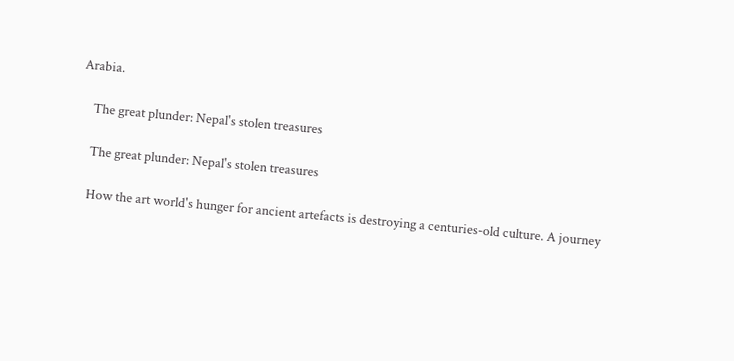Arabia.

    The great plunder: Nepal's stolen treasures

    The great plunder: Nepal's stolen treasures

    How the art world's hunger for ancient artefacts is destroying a centuries-old culture. A journey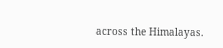across the Himalayas.